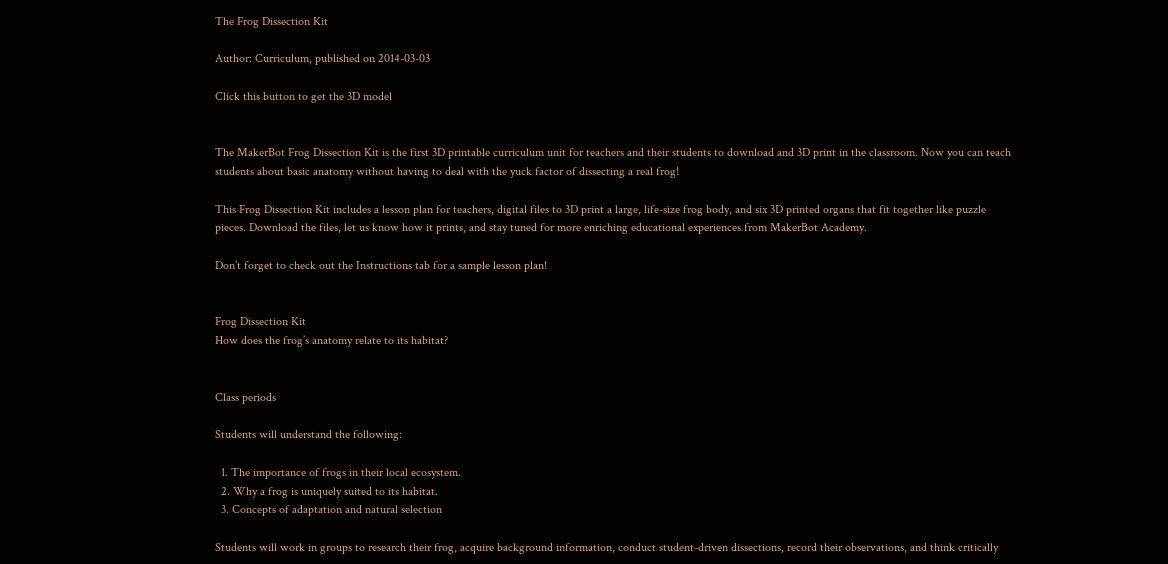The Frog Dissection Kit

Author: Curriculum, published on 2014-03-03

Click this button to get the 3D model


The MakerBot Frog Dissection Kit is the first 3D printable curriculum unit for teachers and their students to download and 3D print in the classroom. Now you can teach students about basic anatomy without having to deal with the yuck factor of dissecting a real frog!

This Frog Dissection Kit includes a lesson plan for teachers, digital files to 3D print a large, life-size frog body, and six 3D printed organs that fit together like puzzle pieces. Download the files, let us know how it prints, and stay tuned for more enriching educational experiences from MakerBot Academy.

Don’t forget to check out the Instructions tab for a sample lesson plan!


Frog Dissection Kit
How does the frog’s anatomy relate to its habitat?


Class periods

Students will understand the following:

  1. The importance of frogs in their local ecosystem.
  2. Why a frog is uniquely suited to its habitat.
  3. Concepts of adaptation and natural selection

Students will work in groups to research their frog, acquire background information, conduct student-driven dissections, record their observations, and think critically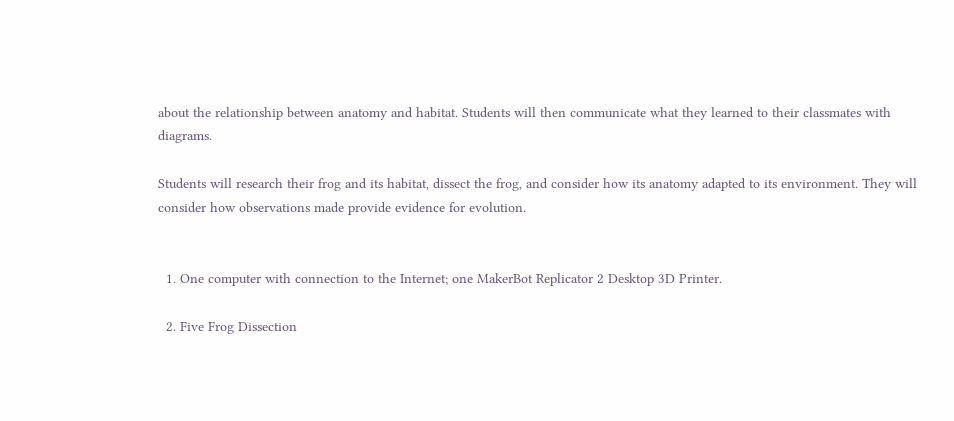about the relationship between anatomy and habitat. Students will then communicate what they learned to their classmates with diagrams.

Students will research their frog and its habitat, dissect the frog, and consider how its anatomy adapted to its environment. They will consider how observations made provide evidence for evolution.


  1. One computer with connection to the Internet; one MakerBot Replicator 2 Desktop 3D Printer.

  2. Five Frog Dissection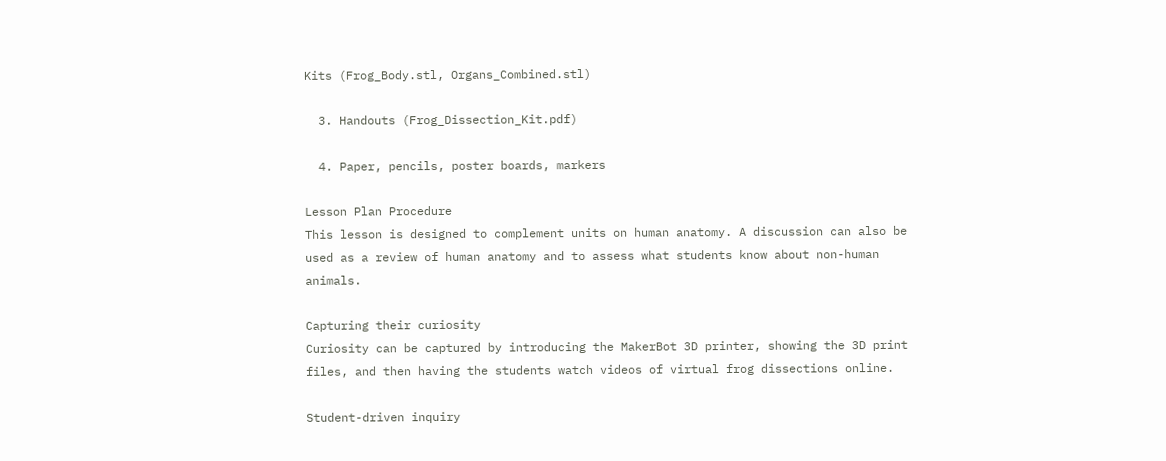Kits (Frog_Body.stl, Organs_Combined.stl)

  3. Handouts (Frog_Dissection_Kit.pdf)

  4. Paper, pencils, poster boards, markers

Lesson Plan Procedure
This lesson is designed to complement units on human anatomy. A discussion can also be used as a review of human anatomy and to assess what students know about non-human animals.

Capturing their curiosity
Curiosity can be captured by introducing the MakerBot 3D printer, showing the 3D print files, and then having the students watch videos of virtual frog dissections online.

Student-driven inquiry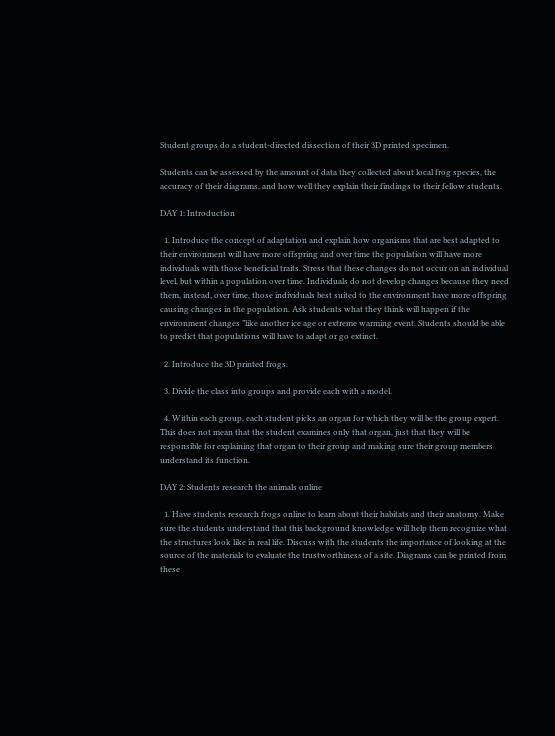Student groups do a student-directed dissection of their 3D printed specimen.

Students can be assessed by the amount of data they collected about local frog species, the accuracy of their diagrams, and how well they explain their findings to their fellow students.

DAY 1: Introduction

  1. Introduce the concept of adaptation and explain how organisms that are best adapted to their environment will have more offspring and over time the population will have more individuals with those beneficial traits. Stress that these changes do not occur on an individual level, but within a population over time. Individuals do not develop changes because they need them, instead, over time, those individuals best suited to the environment have more offspring causing changes in the population. Ask students what they think will happen if the environment changes ”like another ice age or extreme warming event. Students should be able to predict that populations will have to adapt or go extinct.

  2. Introduce the 3D printed frogs.

  3. Divide the class into groups and provide each with a model.

  4. Within each group, each student picks an organ for which they will be the group expert. This does not mean that the student examines only that organ, just that they will be responsible for explaining that organ to their group and making sure their group members understand its function.

DAY 2: Students research the animals online

  1. Have students research frogs online to learn about their habitats and their anatomy. Make sure the students understand that this background knowledge will help them recognize what the structures look like in real life. Discuss with the students the importance of looking at the source of the materials to evaluate the trustworthiness of a site. Diagrams can be printed from these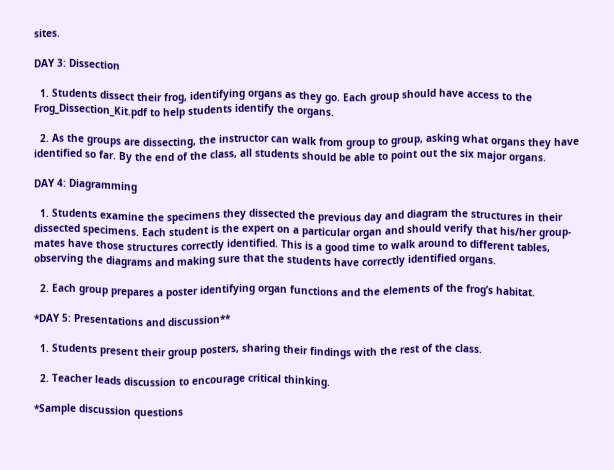sites.

DAY 3: Dissection

  1. Students dissect their frog, identifying organs as they go. Each group should have access to the Frog_Dissection_Kit.pdf to help students identify the organs.

  2. As the groups are dissecting, the instructor can walk from group to group, asking what organs they have identified so far. By the end of the class, all students should be able to point out the six major organs.

DAY 4: Diagramming

  1. Students examine the specimens they dissected the previous day and diagram the structures in their dissected specimens. Each student is the expert on a particular organ and should verify that his/her group-mates have those structures correctly identified. This is a good time to walk around to different tables, observing the diagrams and making sure that the students have correctly identified organs.

  2. Each group prepares a poster identifying organ functions and the elements of the frog’s habitat.

*DAY 5: Presentations and discussion**

  1. Students present their group posters, sharing their findings with the rest of the class.

  2. Teacher leads discussion to encourage critical thinking.

*Sample discussion questions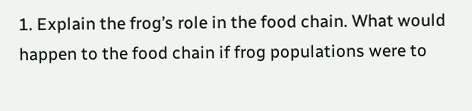1. Explain the frog’s role in the food chain. What would happen to the food chain if frog populations were to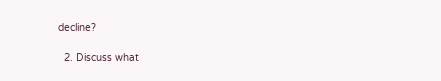decline?

  2. Discuss what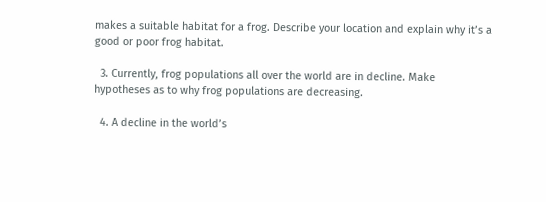makes a suitable habitat for a frog. Describe your location and explain why it’s a good or poor frog habitat.

  3. Currently, frog populations all over the world are in decline. Make hypotheses as to why frog populations are decreasing.

  4. A decline in the world’s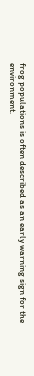frog populations is often described as an early warning sign for the environment.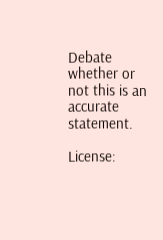Debate whether or not this is an accurate statement.

License: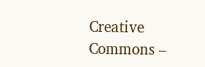Creative Commons –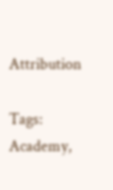Attribution

Tags: Academy,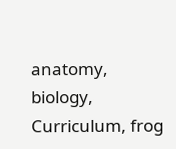anatomy, biology, Curriculum, frog